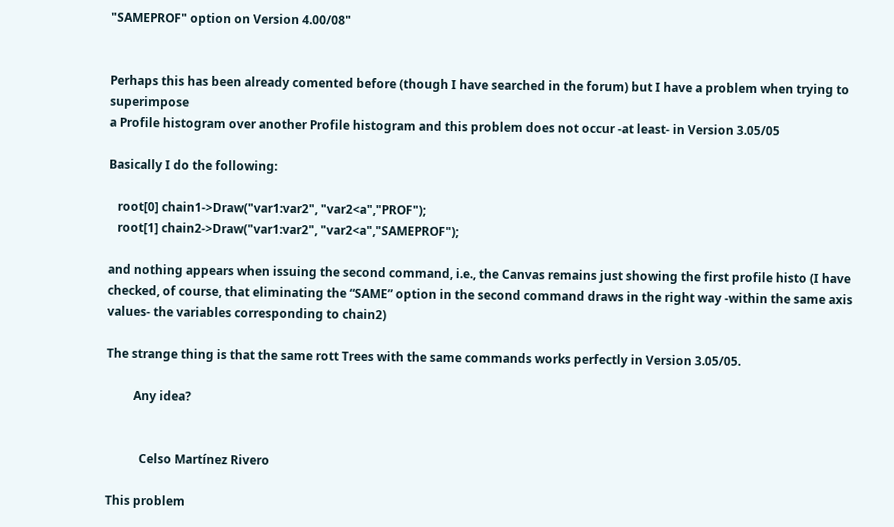"SAMEPROF" option on Version 4.00/08"


Perhaps this has been already comented before (though I have searched in the forum) but I have a problem when trying to superimpose
a Profile histogram over another Profile histogram and this problem does not occur -at least- in Version 3.05/05

Basically I do the following:

   root[0] chain1->Draw("var1:var2", "var2<a","PROF");
   root[1] chain2->Draw("var1:var2", "var2<a","SAMEPROF");

and nothing appears when issuing the second command, i.e., the Canvas remains just showing the first profile histo (I have checked, of course, that eliminating the “SAME” option in the second command draws in the right way -within the same axis values- the variables corresponding to chain2)

The strange thing is that the same rott Trees with the same commands works perfectly in Version 3.05/05.

         Any idea?


           Celso Martínez Rivero

This problem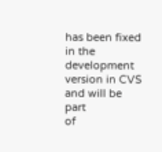has been fixed in the development version in CVS and will be part
of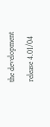the development release 4.01/04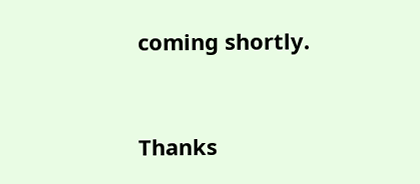coming shortly.


Thanks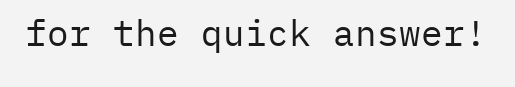for the quick answer!